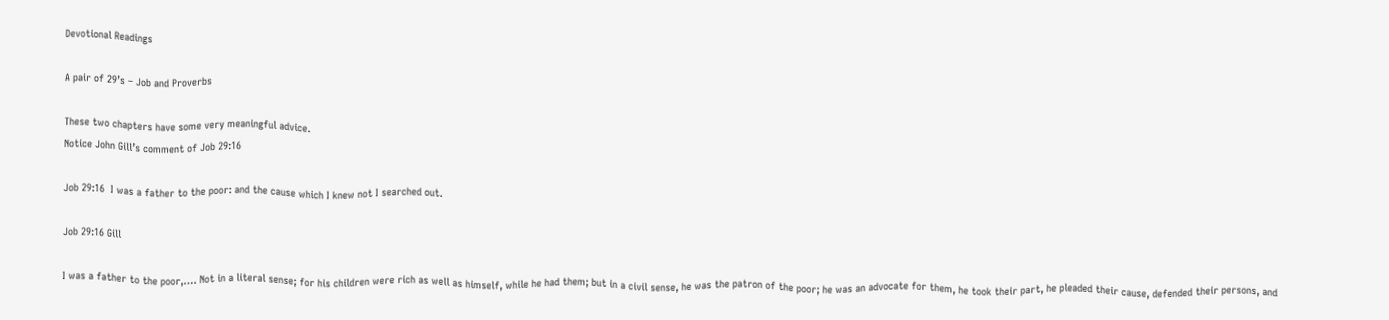Devotional Readings

A pair of 29’s – Job and Proverbs

These two chapters have some very meaningful advice.
Notice John Gill’s comment of Job 29:16

Job 29:16  I was a father to the poor: and the cause which I knew not I searched out.

Job 29:16 Gill

I was a father to the poor,…. Not in a literal sense; for his children were rich as well as himself, while he had them; but in a civil sense, he was the patron of the poor; he was an advocate for them, he took their part, he pleaded their cause, defended their persons, and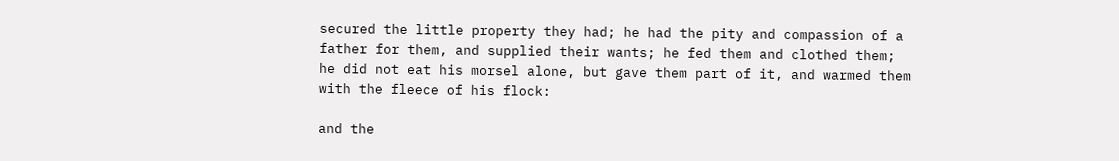secured the little property they had; he had the pity and compassion of a father for them, and supplied their wants; he fed them and clothed them; he did not eat his morsel alone, but gave them part of it, and warmed them with the fleece of his flock:

and the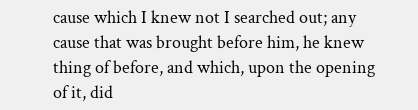cause which I knew not I searched out; any cause that was brought before him, he knew thing of before, and which, upon the opening of it, did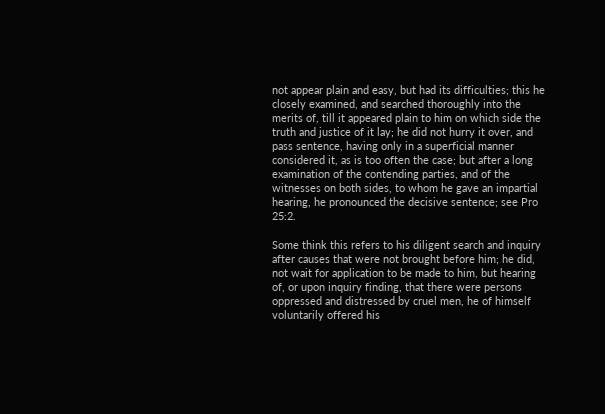not appear plain and easy, but had its difficulties; this he closely examined, and searched thoroughly into the merits of, till it appeared plain to him on which side the truth and justice of it lay; he did not hurry it over, and pass sentence, having only in a superficial manner considered it, as is too often the case; but after a long examination of the contending parties, and of the witnesses on both sides, to whom he gave an impartial hearing, he pronounced the decisive sentence; see Pro 25:2.

Some think this refers to his diligent search and inquiry after causes that were not brought before him; he did, not wait for application to be made to him, but hearing of, or upon inquiry finding, that there were persons oppressed and distressed by cruel men, he of himself voluntarily offered his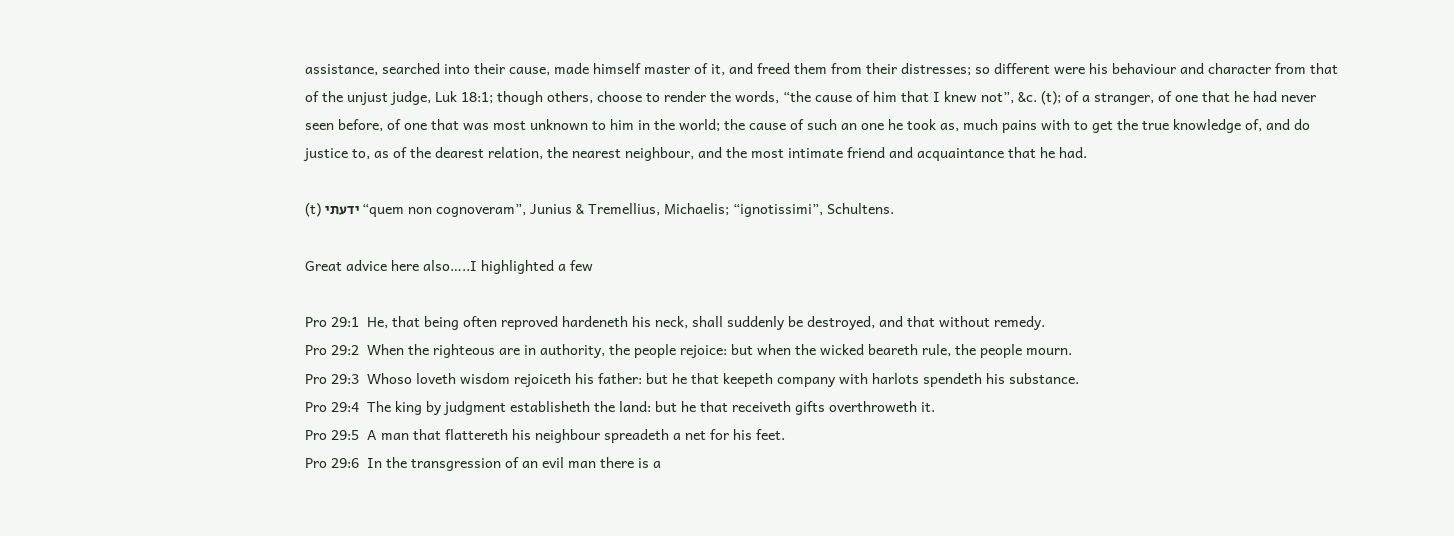assistance, searched into their cause, made himself master of it, and freed them from their distresses; so different were his behaviour and character from that of the unjust judge, Luk 18:1; though others, choose to render the words, “the cause of him that I knew not”, &c. (t); of a stranger, of one that he had never seen before, of one that was most unknown to him in the world; the cause of such an one he took as, much pains with to get the true knowledge of, and do justice to, as of the dearest relation, the nearest neighbour, and the most intimate friend and acquaintance that he had.

(t) ידעתי “quem non cognoveram”, Junius & Tremellius, Michaelis; “ignotissimi”, Schultens.

Great advice here also…..I highlighted a few

Pro 29:1  He, that being often reproved hardeneth his neck, shall suddenly be destroyed, and that without remedy.
Pro 29:2  When the righteous are in authority, the people rejoice: but when the wicked beareth rule, the people mourn.
Pro 29:3  Whoso loveth wisdom rejoiceth his father: but he that keepeth company with harlots spendeth his substance.
Pro 29:4  The king by judgment establisheth the land: but he that receiveth gifts overthroweth it.
Pro 29:5  A man that flattereth his neighbour spreadeth a net for his feet.
Pro 29:6  In the transgression of an evil man there is a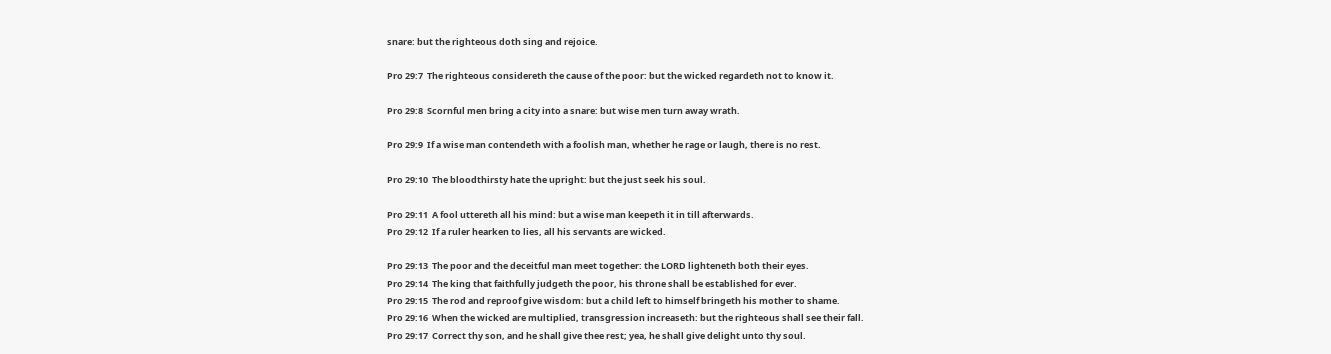snare: but the righteous doth sing and rejoice.

Pro 29:7  The righteous considereth the cause of the poor: but the wicked regardeth not to know it.

Pro 29:8  Scornful men bring a city into a snare: but wise men turn away wrath.

Pro 29:9  If a wise man contendeth with a foolish man, whether he rage or laugh, there is no rest.

Pro 29:10  The bloodthirsty hate the upright: but the just seek his soul.

Pro 29:11  A fool uttereth all his mind: but a wise man keepeth it in till afterwards.
Pro 29:12  If a ruler hearken to lies, all his servants are wicked.

Pro 29:13  The poor and the deceitful man meet together: the LORD lighteneth both their eyes.
Pro 29:14  The king that faithfully judgeth the poor, his throne shall be established for ever.
Pro 29:15  The rod and reproof give wisdom: but a child left to himself bringeth his mother to shame.
Pro 29:16  When the wicked are multiplied, transgression increaseth: but the righteous shall see their fall.
Pro 29:17  Correct thy son, and he shall give thee rest; yea, he shall give delight unto thy soul.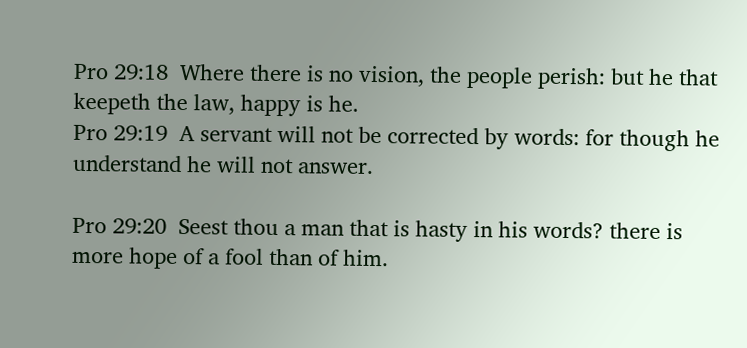Pro 29:18  Where there is no vision, the people perish: but he that keepeth the law, happy is he.
Pro 29:19  A servant will not be corrected by words: for though he understand he will not answer.

Pro 29:20  Seest thou a man that is hasty in his words? there is more hope of a fool than of him.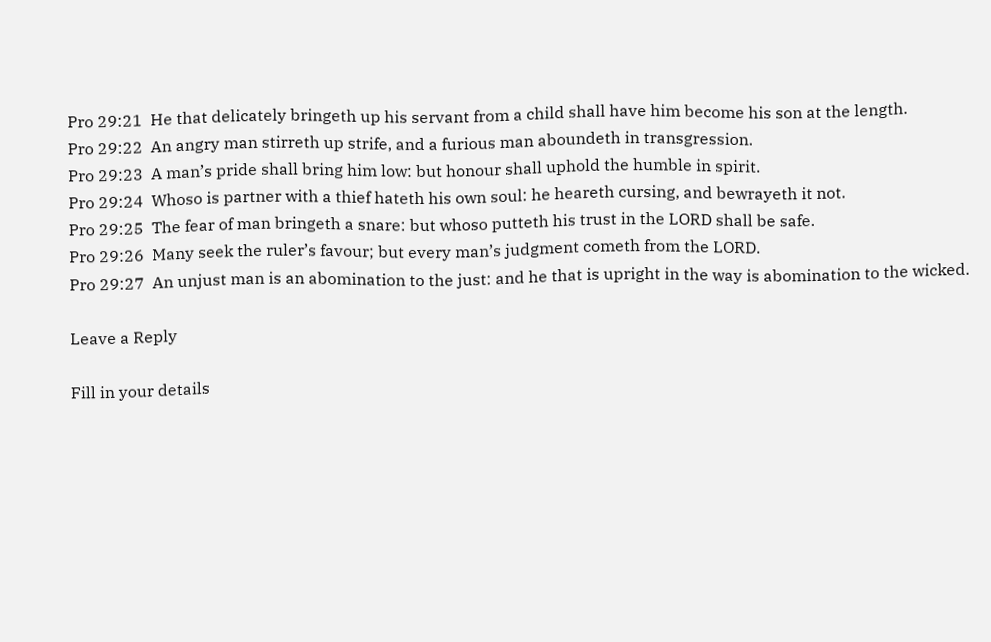Pro 29:21  He that delicately bringeth up his servant from a child shall have him become his son at the length.
Pro 29:22  An angry man stirreth up strife, and a furious man aboundeth in transgression.
Pro 29:23  A man’s pride shall bring him low: but honour shall uphold the humble in spirit.
Pro 29:24  Whoso is partner with a thief hateth his own soul: he heareth cursing, and bewrayeth it not.
Pro 29:25  The fear of man bringeth a snare: but whoso putteth his trust in the LORD shall be safe.
Pro 29:26  Many seek the ruler’s favour; but every man’s judgment cometh from the LORD.
Pro 29:27  An unjust man is an abomination to the just: and he that is upright in the way is abomination to the wicked.

Leave a Reply

Fill in your details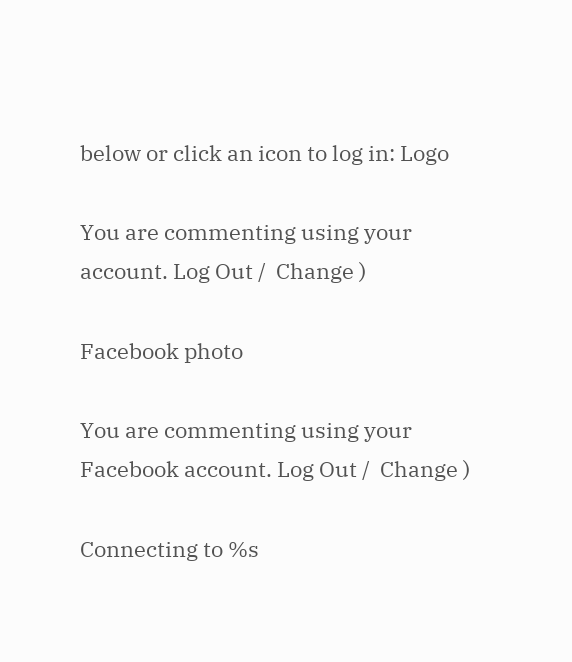below or click an icon to log in: Logo

You are commenting using your account. Log Out /  Change )

Facebook photo

You are commenting using your Facebook account. Log Out /  Change )

Connecting to %s